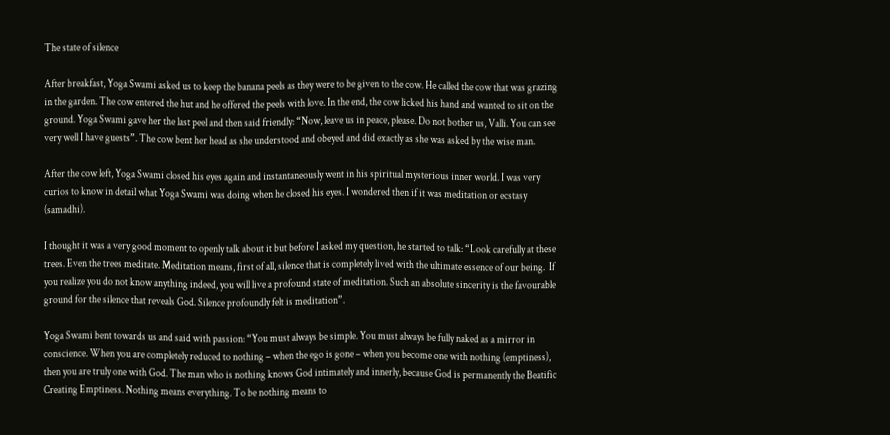The state of silence

After breakfast, Yoga Swami asked us to keep the banana peels as they were to be given to the cow. He called the cow that was grazing in the garden. The cow entered the hut and he offered the peels with love. In the end, the cow licked his hand and wanted to sit on the ground. Yoga Swami gave her the last peel and then said friendly: “Now, leave us in peace, please. Do not bother us, Valli. You can see very well I have guests”. The cow bent her head as she understood and obeyed and did exactly as she was asked by the wise man.

After the cow left, Yoga Swami closed his eyes again and instantaneously went in his spiritual mysterious inner world. I was very curios to know in detail what Yoga Swami was doing when he closed his eyes. I wondered then if it was meditation or ecstasy (samadhi).

I thought it was a very good moment to openly talk about it but before I asked my question, he started to talk: “Look carefully at these trees. Even the trees meditate. Meditation means, first of all, silence that is completely lived with the ultimate essence of our being.  If you realize you do not know anything indeed, you will live a profound state of meditation. Such an absolute sincerity is the favourable ground for the silence that reveals God. Silence profoundly felt is meditation”.

Yoga Swami bent towards us and said with passion: “You must always be simple. You must always be fully naked as a mirror in conscience. When you are completely reduced to nothing – when the ego is gone – when you become one with nothing (emptiness), then you are truly one with God. The man who is nothing knows God intimately and innerly, because God is permanently the Beatific Creating Emptiness. Nothing means everything. To be nothing means to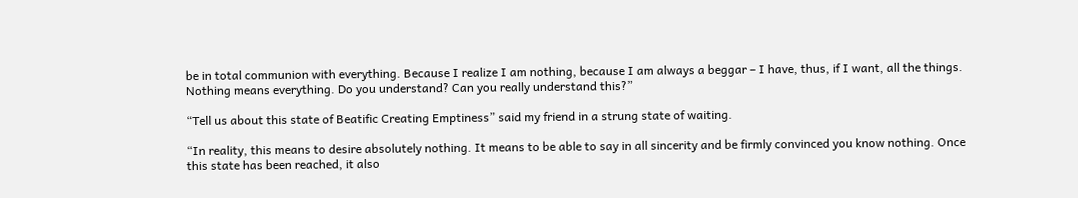be in total communion with everything. Because I realize I am nothing, because I am always a beggar – I have, thus, if I want, all the things. Nothing means everything. Do you understand? Can you really understand this?”

“Tell us about this state of Beatific Creating Emptiness” said my friend in a strung state of waiting.

“In reality, this means to desire absolutely nothing. It means to be able to say in all sincerity and be firmly convinced you know nothing. Once this state has been reached, it also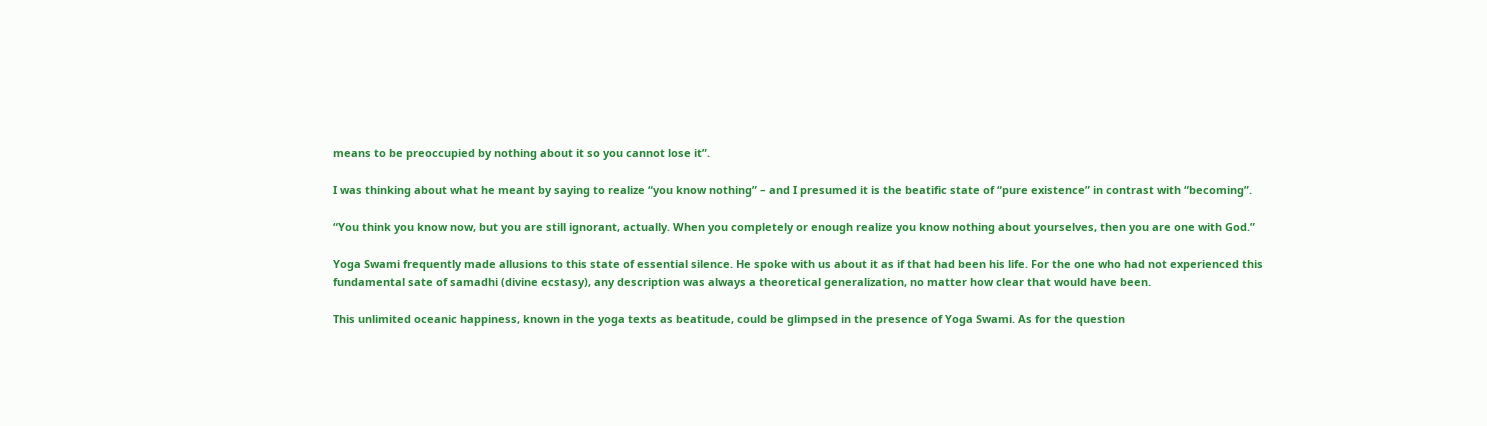means to be preoccupied by nothing about it so you cannot lose it”.

I was thinking about what he meant by saying to realize “you know nothing” – and I presumed it is the beatific state of “pure existence” in contrast with “becoming”.

“You think you know now, but you are still ignorant, actually. When you completely or enough realize you know nothing about yourselves, then you are one with God.”

Yoga Swami frequently made allusions to this state of essential silence. He spoke with us about it as if that had been his life. For the one who had not experienced this fundamental sate of samadhi (divine ecstasy), any description was always a theoretical generalization, no matter how clear that would have been.

This unlimited oceanic happiness, known in the yoga texts as beatitude, could be glimpsed in the presence of Yoga Swami. As for the question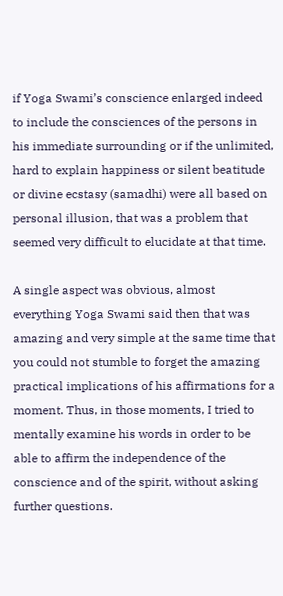if Yoga Swami’s conscience enlarged indeed to include the consciences of the persons in his immediate surrounding or if the unlimited, hard to explain happiness or silent beatitude or divine ecstasy (samadhi) were all based on personal illusion, that was a problem that seemed very difficult to elucidate at that time.

A single aspect was obvious, almost everything Yoga Swami said then that was amazing and very simple at the same time that you could not stumble to forget the amazing practical implications of his affirmations for a moment. Thus, in those moments, I tried to mentally examine his words in order to be able to affirm the independence of the conscience and of the spirit, without asking further questions.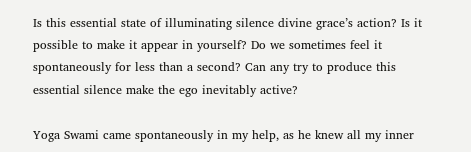Is this essential state of illuminating silence divine grace’s action? Is it possible to make it appear in yourself? Do we sometimes feel it spontaneously for less than a second? Can any try to produce this essential silence make the ego inevitably active?

Yoga Swami came spontaneously in my help, as he knew all my inner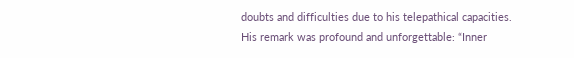doubts and difficulties due to his telepathical capacities. His remark was profound and unforgettable: “Inner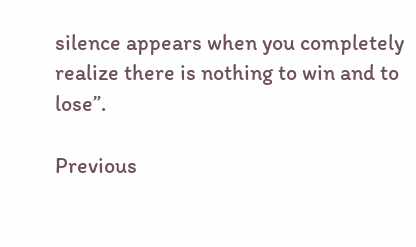silence appears when you completely realize there is nothing to win and to lose”.

Previous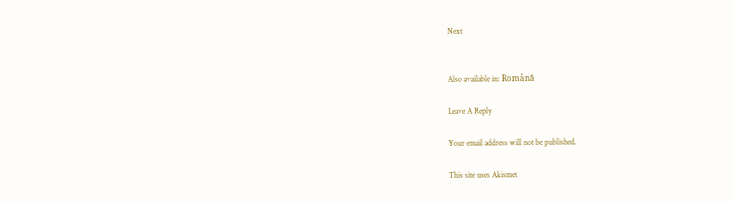Next


Also available in: Română

Leave A Reply

Your email address will not be published.

This site uses Akismet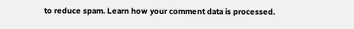to reduce spam. Learn how your comment data is processed.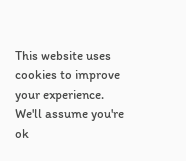This website uses cookies to improve your experience. We'll assume you're ok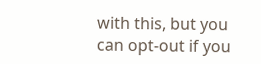with this, but you can opt-out if you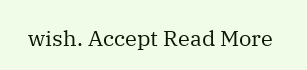wish. Accept Read More